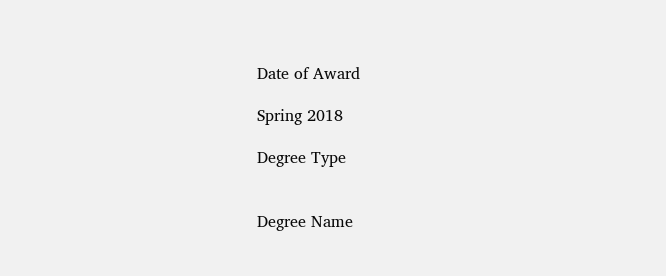Date of Award

Spring 2018

Degree Type


Degree Name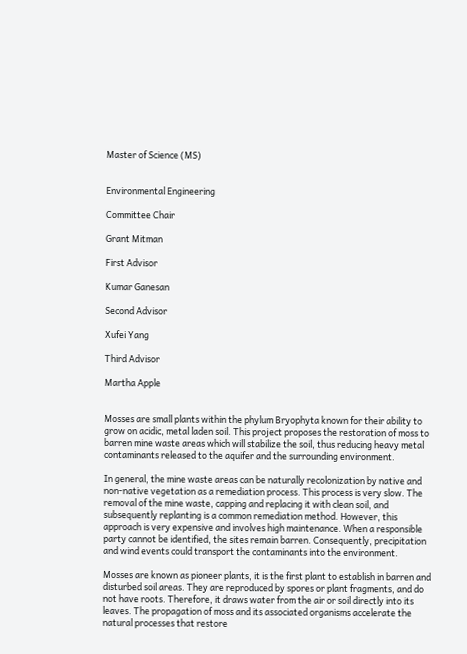Master of Science (MS)


Environmental Engineering

Committee Chair

Grant Mitman

First Advisor

Kumar Ganesan

Second Advisor

Xufei Yang

Third Advisor

Martha Apple


Mosses are small plants within the phylum Bryophyta known for their ability to grow on acidic, metal laden soil. This project proposes the restoration of moss to barren mine waste areas which will stabilize the soil, thus reducing heavy metal contaminants released to the aquifer and the surrounding environment.

In general, the mine waste areas can be naturally recolonization by native and non-native vegetation as a remediation process. This process is very slow. The removal of the mine waste, capping and replacing it with clean soil, and subsequently replanting is a common remediation method. However, this approach is very expensive and involves high maintenance. When a responsible party cannot be identified, the sites remain barren. Consequently, precipitation and wind events could transport the contaminants into the environment.

Mosses are known as pioneer plants, it is the first plant to establish in barren and disturbed soil areas. They are reproduced by spores or plant fragments, and do not have roots. Therefore, it draws water from the air or soil directly into its leaves. The propagation of moss and its associated organisms accelerate the natural processes that restore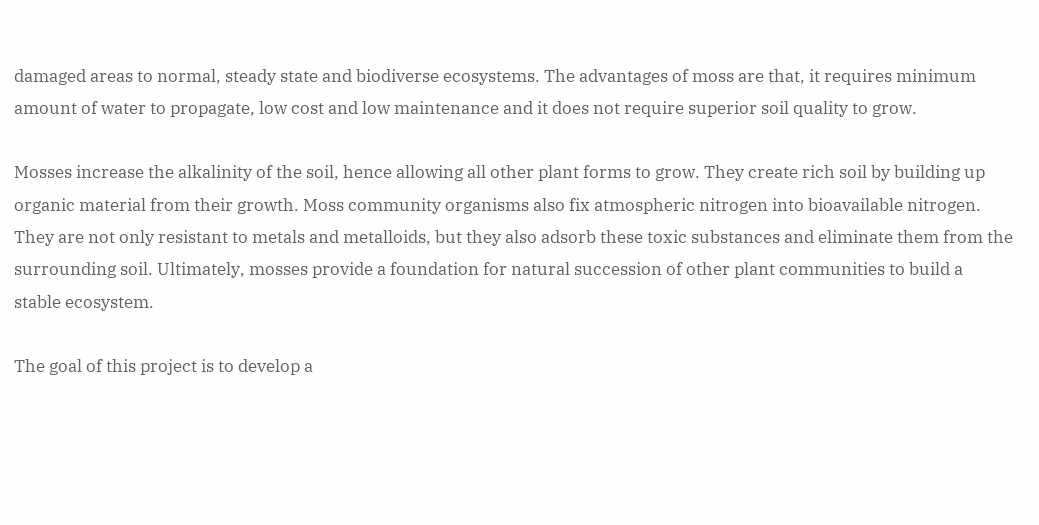damaged areas to normal, steady state and biodiverse ecosystems. The advantages of moss are that, it requires minimum amount of water to propagate, low cost and low maintenance and it does not require superior soil quality to grow.

Mosses increase the alkalinity of the soil, hence allowing all other plant forms to grow. They create rich soil by building up organic material from their growth. Moss community organisms also fix atmospheric nitrogen into bioavailable nitrogen. They are not only resistant to metals and metalloids, but they also adsorb these toxic substances and eliminate them from the surrounding soil. Ultimately, mosses provide a foundation for natural succession of other plant communities to build a stable ecosystem.

The goal of this project is to develop a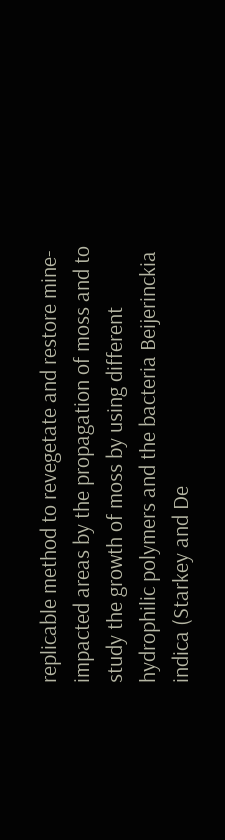replicable method to revegetate and restore mine-impacted areas by the propagation of moss and to study the growth of moss by using different hydrophilic polymers and the bacteria Beijerinckia indica (Starkey and De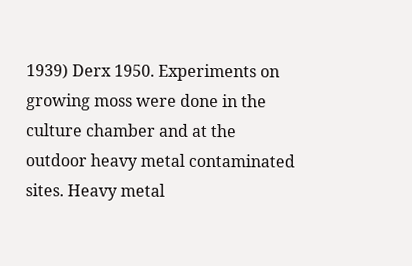1939) Derx 1950. Experiments on growing moss were done in the culture chamber and at the outdoor heavy metal contaminated sites. Heavy metal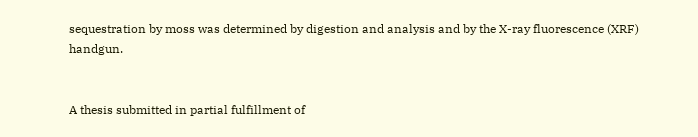sequestration by moss was determined by digestion and analysis and by the X-ray fluorescence (XRF) handgun.


A thesis submitted in partial fulfillment of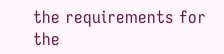the requirements for the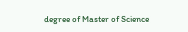degree of Master of Science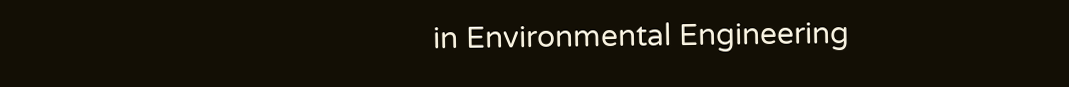in Environmental Engineering